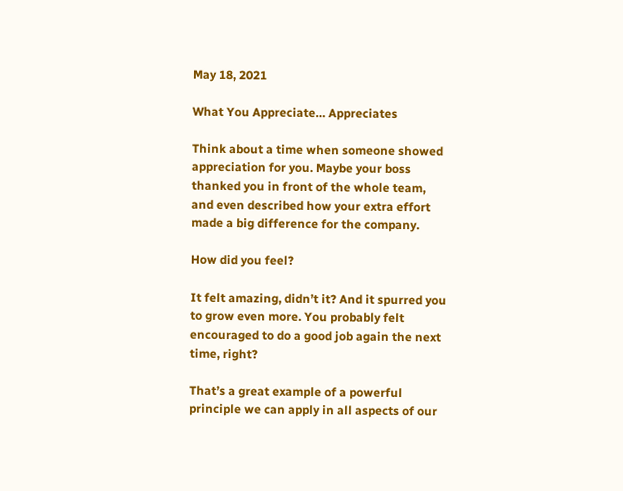May 18, 2021

What You Appreciate… Appreciates

Think about a time when someone showed appreciation for you. Maybe your boss thanked you in front of the whole team, and even described how your extra effort made a big difference for the company.

How did you feel?

It felt amazing, didn’t it? And it spurred you to grow even more. You probably felt encouraged to do a good job again the next time, right?

That’s a great example of a powerful principle we can apply in all aspects of our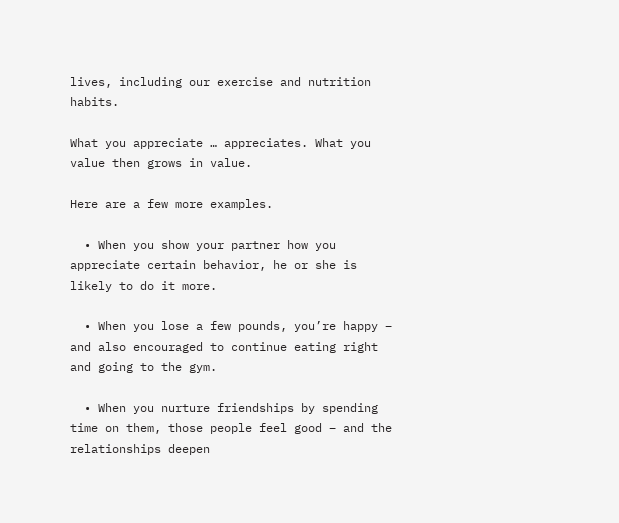lives, including our exercise and nutrition habits.

What you appreciate … appreciates. What you value then grows in value.

Here are a few more examples.

  • When you show your partner how you appreciate certain behavior, he or she is likely to do it more.

  • When you lose a few pounds, you’re happy – and also encouraged to continue eating right and going to the gym.

  • When you nurture friendships by spending time on them, those people feel good – and the relationships deepen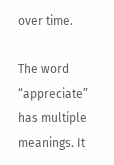over time.

The word “appreciate” has multiple meanings. It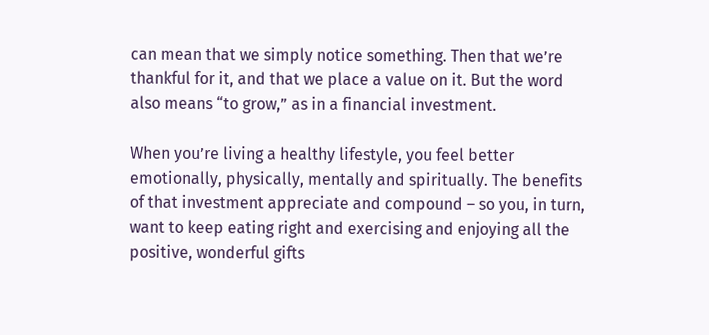can mean that we simply notice something. Then that we’re thankful for it, and that we place a value on it. But the word also means “to grow,” as in a financial investment.

When you’re living a healthy lifestyle, you feel better emotionally, physically, mentally and spiritually. The benefits of that investment appreciate and compound – so you, in turn, want to keep eating right and exercising and enjoying all the positive, wonderful gifts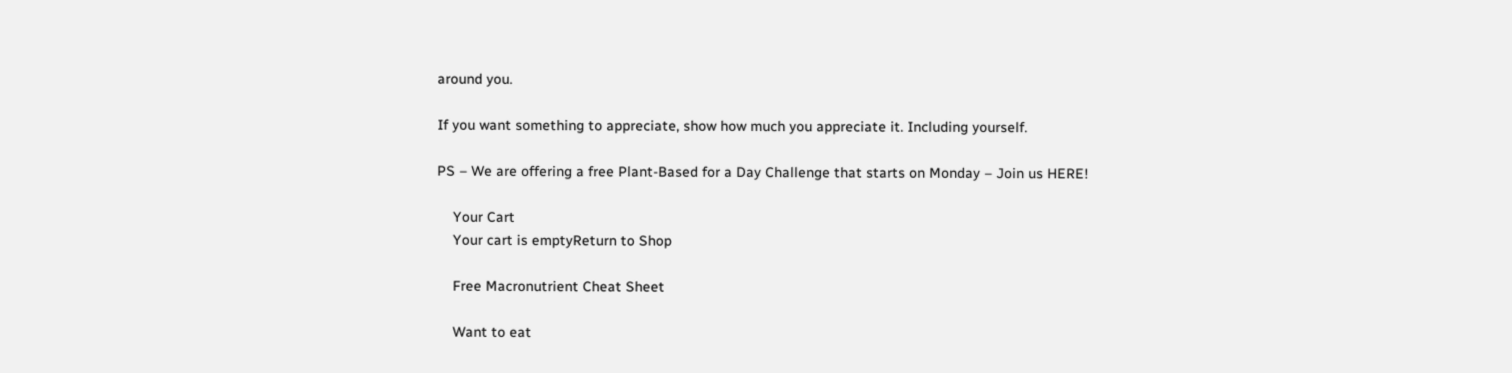around you.

If you want something to appreciate, show how much you appreciate it. Including yourself.

PS – We are offering a free Plant-Based for a Day Challenge that starts on Monday – Join us HERE!

    Your Cart
    Your cart is emptyReturn to Shop

    Free Macronutrient Cheat Sheet

    Want to eat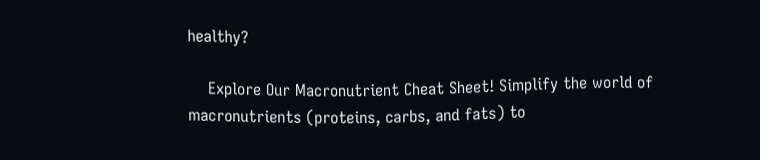healthy?

    Explore Our Macronutrient Cheat Sheet! Simplify the world of macronutrients (proteins, carbs, and fats) to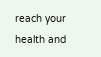reach your health and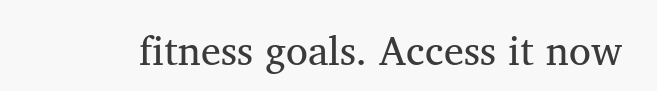fitness goals. Access it now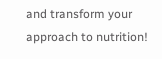and transform your approach to nutrition!